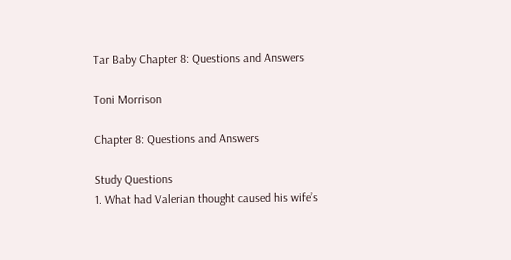Tar Baby Chapter 8: Questions and Answers

Toni Morrison

Chapter 8: Questions and Answers

Study Questions
1. What had Valerian thought caused his wife’s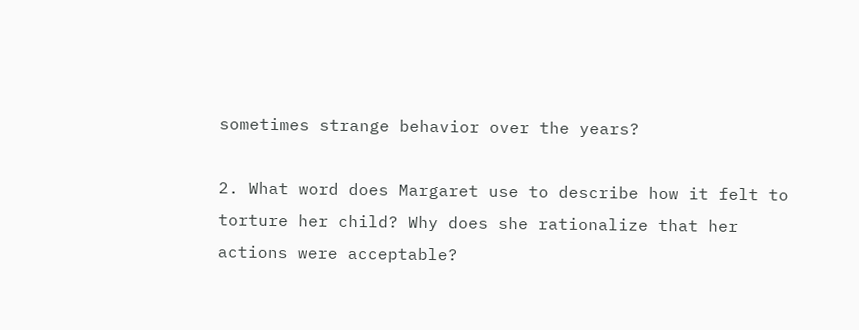sometimes strange behavior over the years?

2. What word does Margaret use to describe how it felt to torture her child? Why does she rationalize that her actions were acceptable?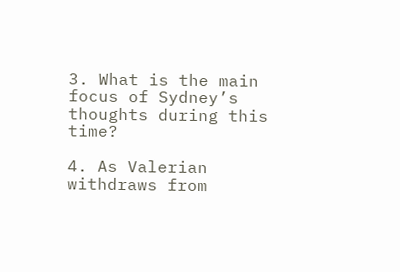3. What is the main focus of Sydney’s thoughts during this time?

4. As Valerian withdraws from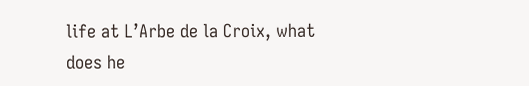life at L’Arbe de la Croix, what does he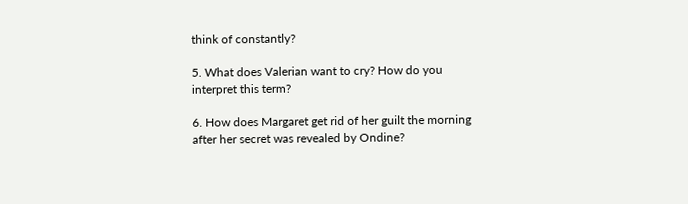think of constantly?

5. What does Valerian want to cry? How do you interpret this term?

6. How does Margaret get rid of her guilt the morning after her secret was revealed by Ondine?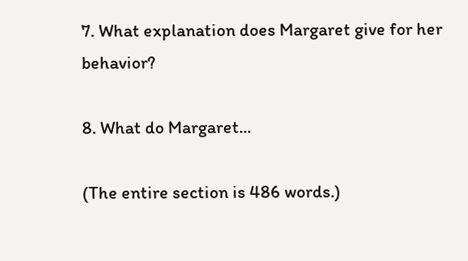7. What explanation does Margaret give for her behavior?

8. What do Margaret...

(The entire section is 486 words.)